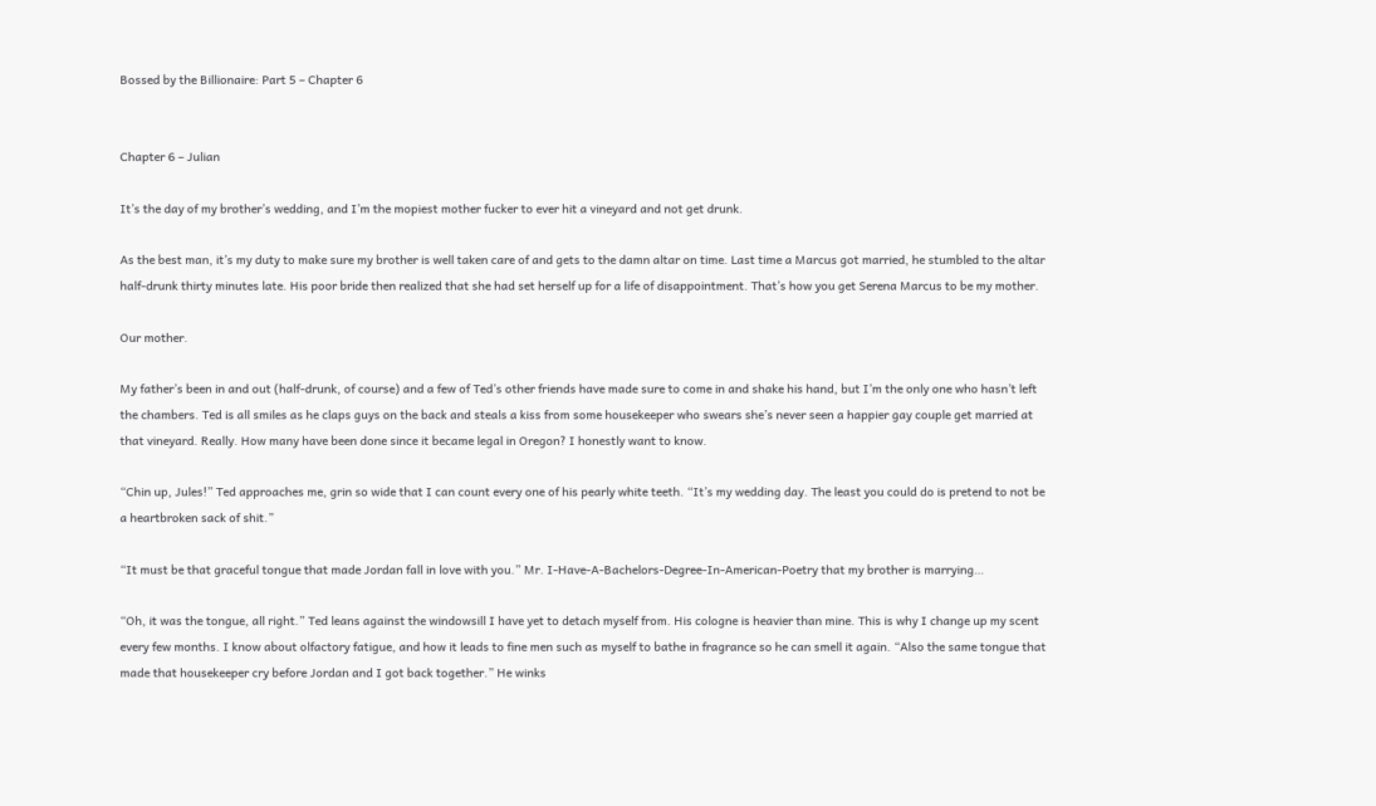Bossed by the Billionaire: Part 5 – Chapter 6


Chapter 6 – Julian

It’s the day of my brother’s wedding, and I’m the mopiest mother fucker to ever hit a vineyard and not get drunk.

As the best man, it’s my duty to make sure my brother is well taken care of and gets to the damn altar on time. Last time a Marcus got married, he stumbled to the altar half-drunk thirty minutes late. His poor bride then realized that she had set herself up for a life of disappointment. That’s how you get Serena Marcus to be my mother.

Our mother.

My father’s been in and out (half-drunk, of course) and a few of Ted’s other friends have made sure to come in and shake his hand, but I’m the only one who hasn’t left the chambers. Ted is all smiles as he claps guys on the back and steals a kiss from some housekeeper who swears she’s never seen a happier gay couple get married at that vineyard. Really. How many have been done since it became legal in Oregon? I honestly want to know.

“Chin up, Jules!” Ted approaches me, grin so wide that I can count every one of his pearly white teeth. “It’s my wedding day. The least you could do is pretend to not be a heartbroken sack of shit.”

“It must be that graceful tongue that made Jordan fall in love with you.” Mr. I-Have-A-Bachelors-Degree-In-American-Poetry that my brother is marrying…

“Oh, it was the tongue, all right.” Ted leans against the windowsill I have yet to detach myself from. His cologne is heavier than mine. This is why I change up my scent every few months. I know about olfactory fatigue, and how it leads to fine men such as myself to bathe in fragrance so he can smell it again. “Also the same tongue that made that housekeeper cry before Jordan and I got back together.” He winks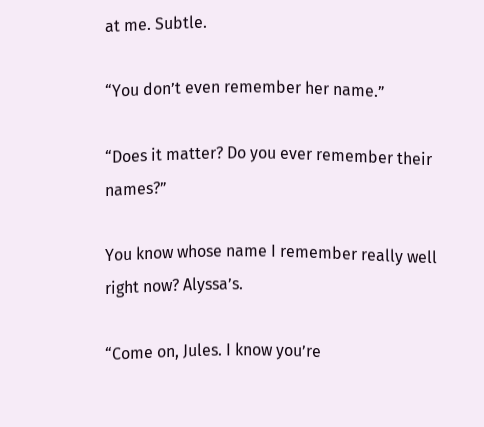at me. Subtle.

“You don’t even remember her name.”

“Does it matter? Do you ever remember their names?”

You know whose name I remember really well right now? Alyssa’s.

“Come on, Jules. I know you’re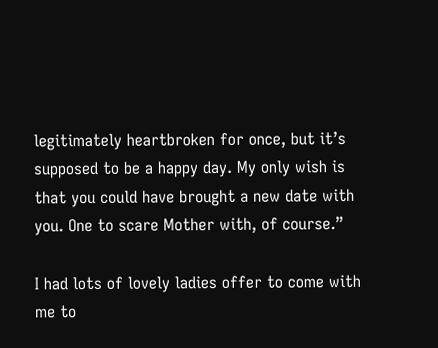legitimately heartbroken for once, but it’s supposed to be a happy day. My only wish is that you could have brought a new date with you. One to scare Mother with, of course.”

I had lots of lovely ladies offer to come with me to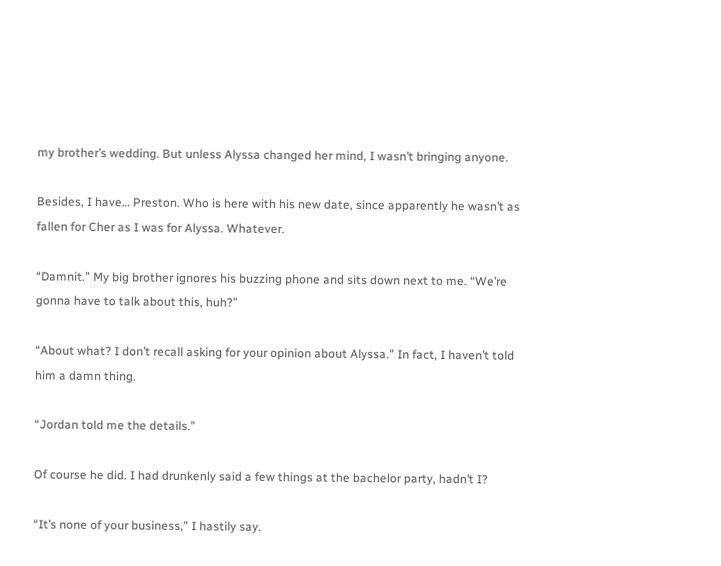my brother’s wedding. But unless Alyssa changed her mind, I wasn’t bringing anyone.

Besides, I have… Preston. Who is here with his new date, since apparently he wasn’t as fallen for Cher as I was for Alyssa. Whatever.

“Damnit.” My big brother ignores his buzzing phone and sits down next to me. “We’re gonna have to talk about this, huh?”

“About what? I don’t recall asking for your opinion about Alyssa.” In fact, I haven’t told him a damn thing.

“Jordan told me the details.”

Of course he did. I had drunkenly said a few things at the bachelor party, hadn’t I?

“It’s none of your business,” I hastily say.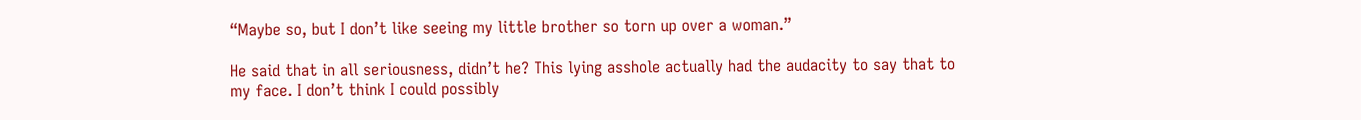“Maybe so, but I don’t like seeing my little brother so torn up over a woman.”

He said that in all seriousness, didn’t he? This lying asshole actually had the audacity to say that to my face. I don’t think I could possibly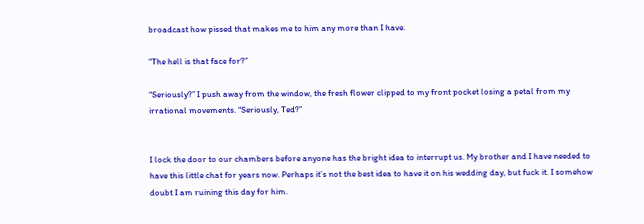broadcast how pissed that makes me to him any more than I have.

“The hell is that face for?”

“Seriously?” I push away from the window, the fresh flower clipped to my front pocket losing a petal from my irrational movements. “Seriously, Ted?”


I lock the door to our chambers before anyone has the bright idea to interrupt us. My brother and I have needed to have this little chat for years now. Perhaps it’s not the best idea to have it on his wedding day, but fuck it. I somehow doubt I am ruining this day for him.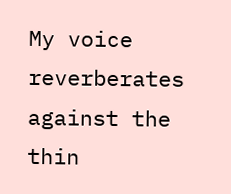My voice reverberates against the thin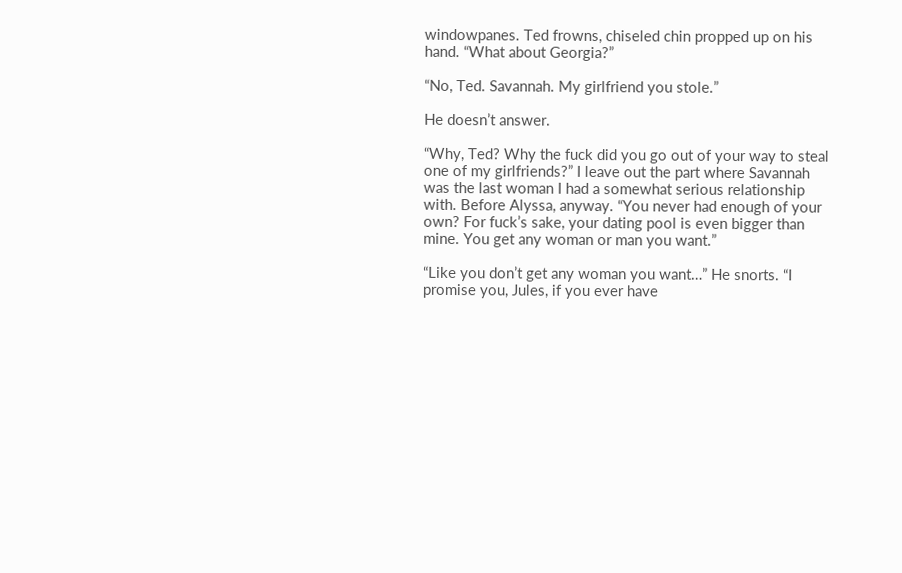windowpanes. Ted frowns, chiseled chin propped up on his hand. “What about Georgia?”

“No, Ted. Savannah. My girlfriend you stole.”

He doesn’t answer.

“Why, Ted? Why the fuck did you go out of your way to steal one of my girlfriends?” I leave out the part where Savannah was the last woman I had a somewhat serious relationship with. Before Alyssa, anyway. “You never had enough of your own? For fuck’s sake, your dating pool is even bigger than mine. You get any woman or man you want.”

“Like you don’t get any woman you want…” He snorts. “I promise you, Jules, if you ever have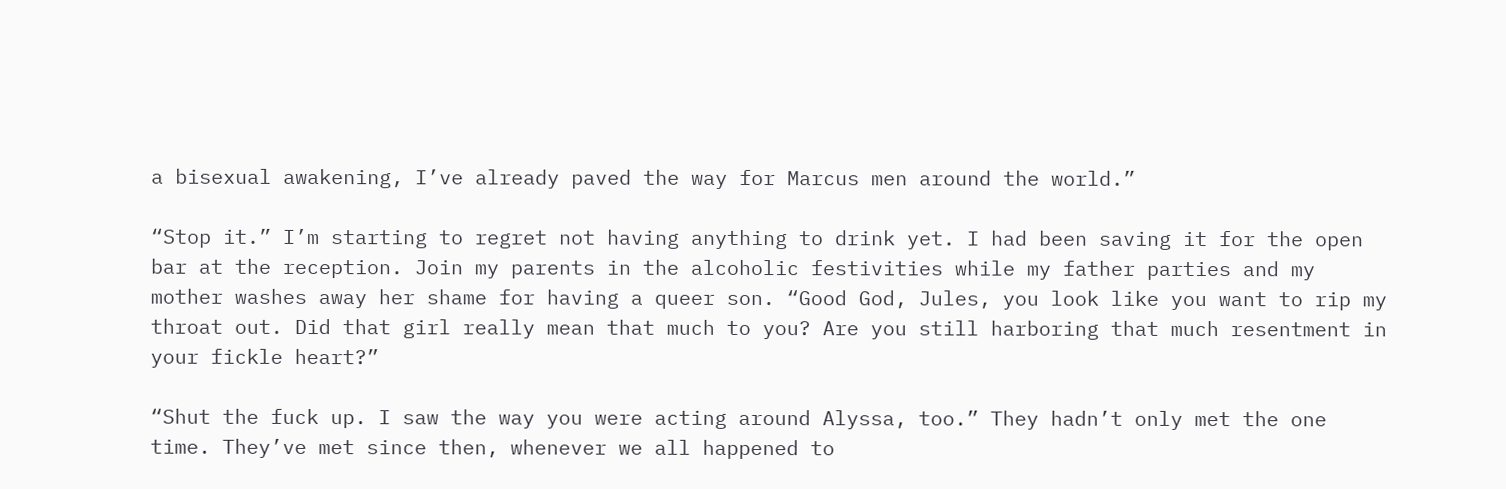a bisexual awakening, I’ve already paved the way for Marcus men around the world.”

“Stop it.” I’m starting to regret not having anything to drink yet. I had been saving it for the open bar at the reception. Join my parents in the alcoholic festivities while my father parties and my mother washes away her shame for having a queer son. “Good God, Jules, you look like you want to rip my throat out. Did that girl really mean that much to you? Are you still harboring that much resentment in your fickle heart?”

“Shut the fuck up. I saw the way you were acting around Alyssa, too.” They hadn’t only met the one time. They’ve met since then, whenever we all happened to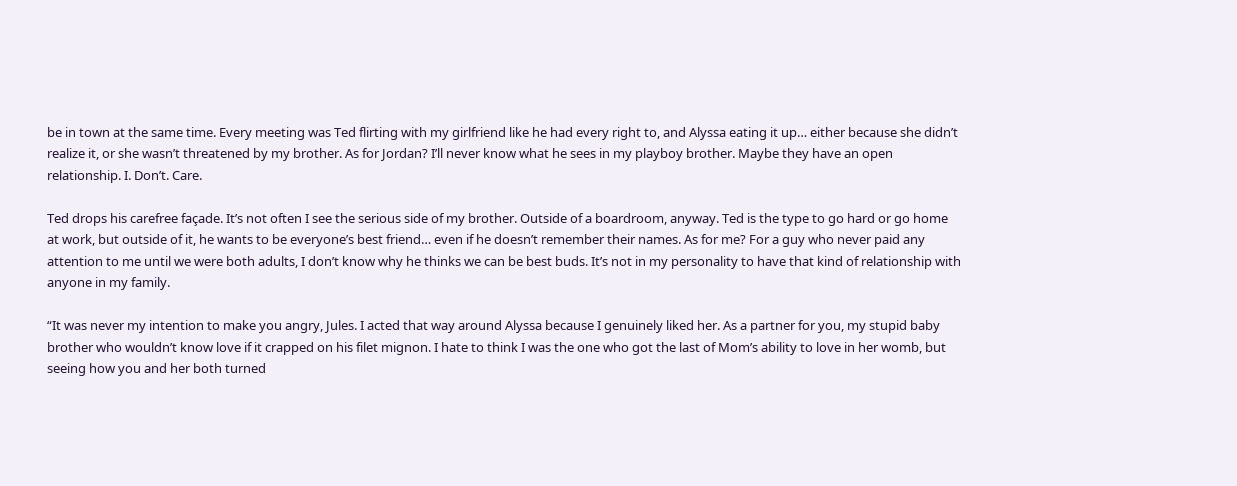be in town at the same time. Every meeting was Ted flirting with my girlfriend like he had every right to, and Alyssa eating it up… either because she didn’t realize it, or she wasn’t threatened by my brother. As for Jordan? I’ll never know what he sees in my playboy brother. Maybe they have an open relationship. I. Don’t. Care.

Ted drops his carefree façade. It’s not often I see the serious side of my brother. Outside of a boardroom, anyway. Ted is the type to go hard or go home at work, but outside of it, he wants to be everyone’s best friend… even if he doesn’t remember their names. As for me? For a guy who never paid any attention to me until we were both adults, I don’t know why he thinks we can be best buds. It’s not in my personality to have that kind of relationship with anyone in my family.

“It was never my intention to make you angry, Jules. I acted that way around Alyssa because I genuinely liked her. As a partner for you, my stupid baby brother who wouldn’t know love if it crapped on his filet mignon. I hate to think I was the one who got the last of Mom’s ability to love in her womb, but seeing how you and her both turned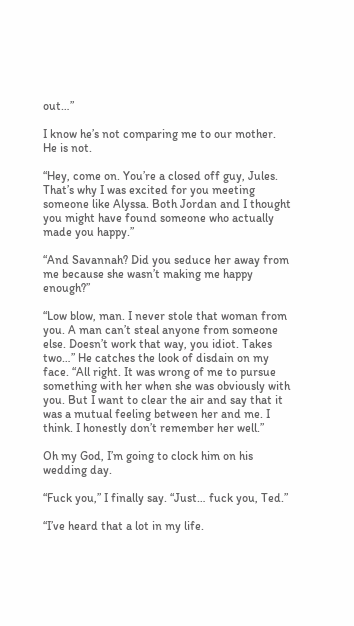out…”

I know he’s not comparing me to our mother. He is not.

“Hey, come on. You’re a closed off guy, Jules. That’s why I was excited for you meeting someone like Alyssa. Both Jordan and I thought you might have found someone who actually made you happy.”

“And Savannah? Did you seduce her away from me because she wasn’t making me happy enough?”

“Low blow, man. I never stole that woman from you. A man can’t steal anyone from someone else. Doesn’t work that way, you idiot. Takes two…” He catches the look of disdain on my face. “All right. It was wrong of me to pursue something with her when she was obviously with you. But I want to clear the air and say that it was a mutual feeling between her and me. I think. I honestly don’t remember her well.”

Oh my God, I’m going to clock him on his wedding day.

“Fuck you,” I finally say. “Just… fuck you, Ted.”

“I’ve heard that a lot in my life.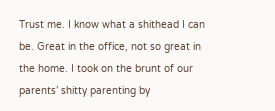Trust me. I know what a shithead I can be. Great in the office, not so great in the home. I took on the brunt of our parents’ shitty parenting by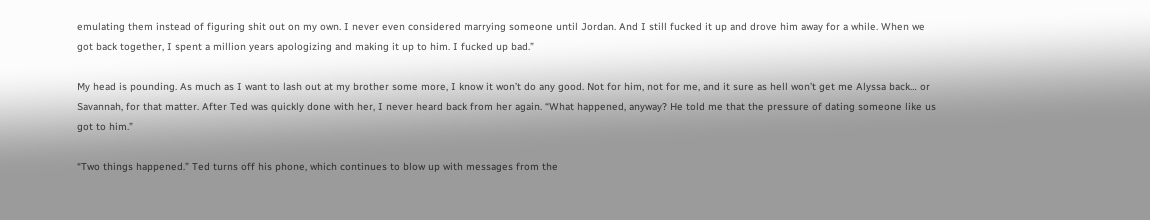emulating them instead of figuring shit out on my own. I never even considered marrying someone until Jordan. And I still fucked it up and drove him away for a while. When we got back together, I spent a million years apologizing and making it up to him. I fucked up bad.”

My head is pounding. As much as I want to lash out at my brother some more, I know it won’t do any good. Not for him, not for me, and it sure as hell won’t get me Alyssa back… or Savannah, for that matter. After Ted was quickly done with her, I never heard back from her again. “What happened, anyway? He told me that the pressure of dating someone like us got to him.”

“Two things happened.” Ted turns off his phone, which continues to blow up with messages from the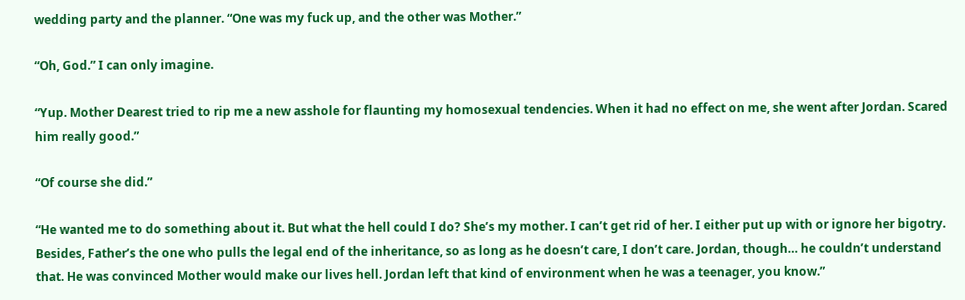wedding party and the planner. “One was my fuck up, and the other was Mother.”

“Oh, God.” I can only imagine.

“Yup. Mother Dearest tried to rip me a new asshole for flaunting my homosexual tendencies. When it had no effect on me, she went after Jordan. Scared him really good.”

“Of course she did.”

“He wanted me to do something about it. But what the hell could I do? She’s my mother. I can’t get rid of her. I either put up with or ignore her bigotry. Besides, Father’s the one who pulls the legal end of the inheritance, so as long as he doesn’t care, I don’t care. Jordan, though… he couldn’t understand that. He was convinced Mother would make our lives hell. Jordan left that kind of environment when he was a teenager, you know.”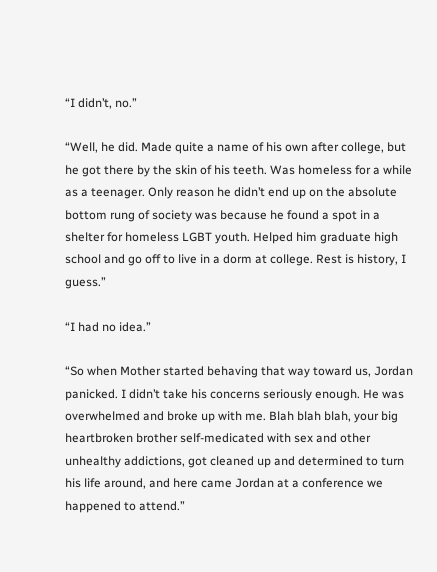“I didn’t, no.”

“Well, he did. Made quite a name of his own after college, but he got there by the skin of his teeth. Was homeless for a while as a teenager. Only reason he didn’t end up on the absolute bottom rung of society was because he found a spot in a shelter for homeless LGBT youth. Helped him graduate high school and go off to live in a dorm at college. Rest is history, I guess.”

“I had no idea.”

“So when Mother started behaving that way toward us, Jordan panicked. I didn’t take his concerns seriously enough. He was overwhelmed and broke up with me. Blah blah blah, your big heartbroken brother self-medicated with sex and other unhealthy addictions, got cleaned up and determined to turn his life around, and here came Jordan at a conference we happened to attend.”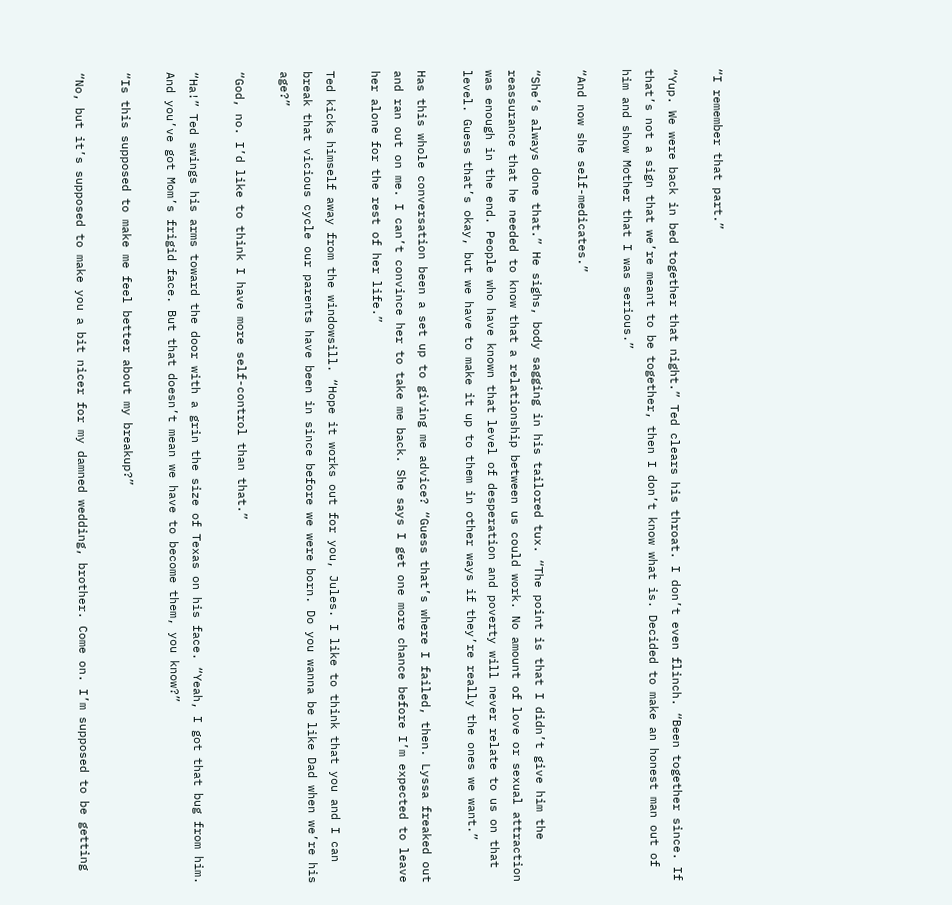“I remember that part.”

“Yup. We were back in bed together that night.” Ted clears his throat. I don’t even flinch. “Been together since. If that’s not a sign that we’re meant to be together, then I don’t know what is. Decided to make an honest man out of him and show Mother that I was serious.”

“And now she self-medicates.”

“She’s always done that.” He sighs, body sagging in his tailored tux. “The point is that I didn’t give him the reassurance that he needed to know that a relationship between us could work. No amount of love or sexual attraction was enough in the end. People who have known that level of desperation and poverty will never relate to us on that level. Guess that’s okay, but we have to make it up to them in other ways if they’re really the ones we want.”

Has this whole conversation been a set up to giving me advice? “Guess that’s where I failed, then. Lyssa freaked out and ran out on me. I can’t convince her to take me back. She says I get one more chance before I’m expected to leave her alone for the rest of her life.”

Ted kicks himself away from the windowsill. “Hope it works out for you, Jules. I like to think that you and I can break that vicious cycle our parents have been in since before we were born. Do you wanna be like Dad when we’re his age?”

“God, no. I’d like to think I have more self-control than that.”

“Ha!” Ted swings his arms toward the door with a grin the size of Texas on his face. “Yeah, I got that bug from him. And you’ve got Mom’s frigid face. But that doesn’t mean we have to become them, you know?”

“Is this supposed to make me feel better about my breakup?”

“No, but it’s supposed to make you a bit nicer for my damned wedding, brother. Come on. I’m supposed to be getting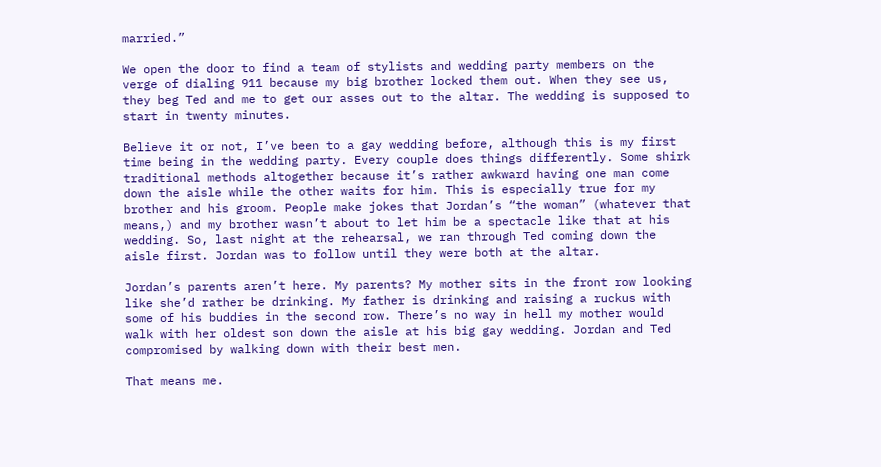married.”

We open the door to find a team of stylists and wedding party members on the verge of dialing 911 because my big brother locked them out. When they see us, they beg Ted and me to get our asses out to the altar. The wedding is supposed to start in twenty minutes.

Believe it or not, I’ve been to a gay wedding before, although this is my first time being in the wedding party. Every couple does things differently. Some shirk traditional methods altogether because it’s rather awkward having one man come down the aisle while the other waits for him. This is especially true for my brother and his groom. People make jokes that Jordan’s “the woman” (whatever that means,) and my brother wasn’t about to let him be a spectacle like that at his wedding. So, last night at the rehearsal, we ran through Ted coming down the aisle first. Jordan was to follow until they were both at the altar.

Jordan’s parents aren’t here. My parents? My mother sits in the front row looking like she’d rather be drinking. My father is drinking and raising a ruckus with some of his buddies in the second row. There’s no way in hell my mother would walk with her oldest son down the aisle at his big gay wedding. Jordan and Ted compromised by walking down with their best men.

That means me.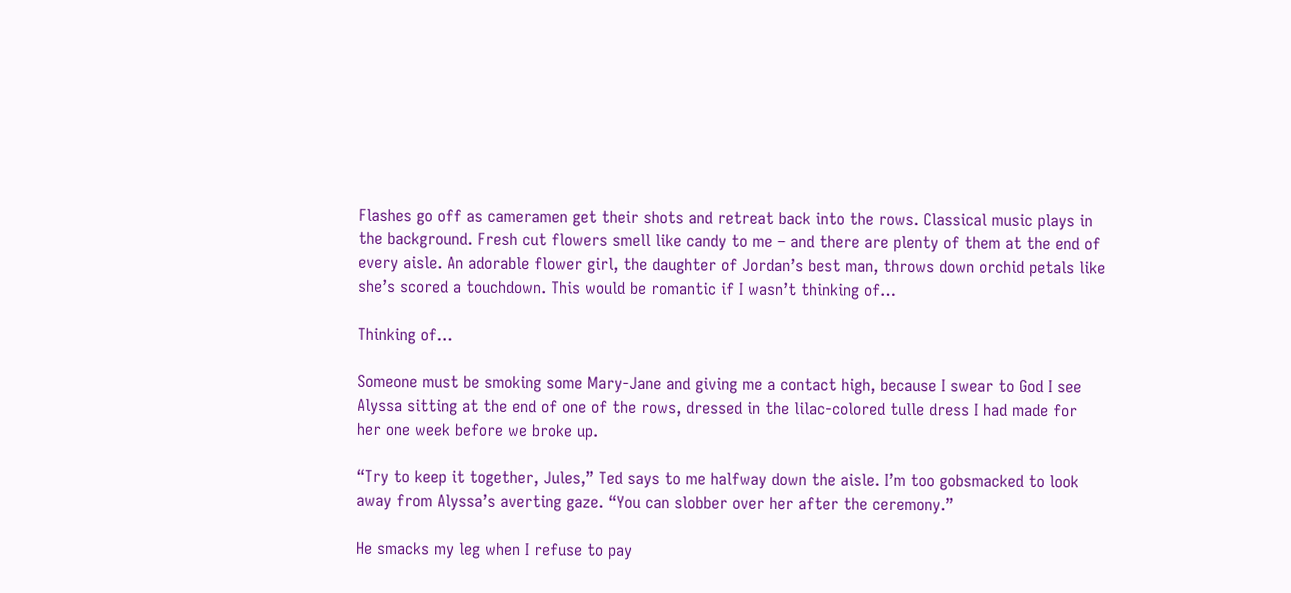Flashes go off as cameramen get their shots and retreat back into the rows. Classical music plays in the background. Fresh cut flowers smell like candy to me – and there are plenty of them at the end of every aisle. An adorable flower girl, the daughter of Jordan’s best man, throws down orchid petals like she’s scored a touchdown. This would be romantic if I wasn’t thinking of…

Thinking of…

Someone must be smoking some Mary-Jane and giving me a contact high, because I swear to God I see Alyssa sitting at the end of one of the rows, dressed in the lilac-colored tulle dress I had made for her one week before we broke up.

“Try to keep it together, Jules,” Ted says to me halfway down the aisle. I’m too gobsmacked to look away from Alyssa’s averting gaze. “You can slobber over her after the ceremony.”

He smacks my leg when I refuse to pay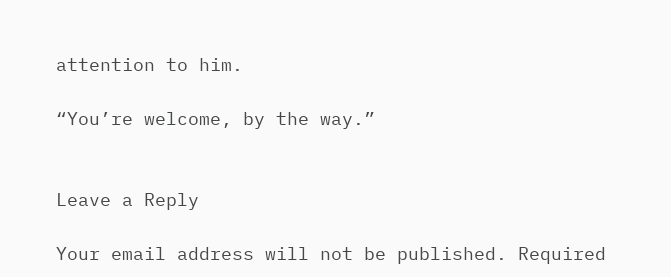attention to him.

“You’re welcome, by the way.”


Leave a Reply

Your email address will not be published. Required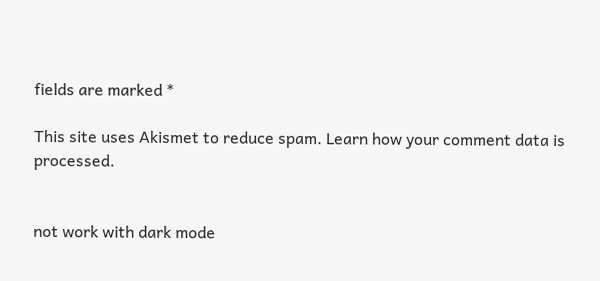fields are marked *

This site uses Akismet to reduce spam. Learn how your comment data is processed.


not work with dark mode